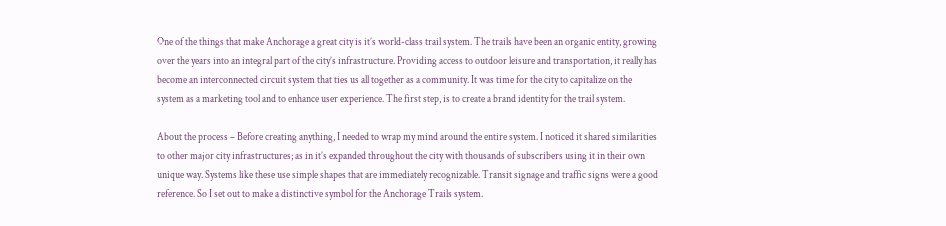One of the things that make Anchorage a great city is it’s world-class trail system. The trails have been an organic entity, growing over the years into an integral part of the city’s infrastructure. Providing access to outdoor leisure and transportation, it really has become an interconnected circuit system that ties us all together as a community. It was time for the city to capitalize on the system as a marketing tool and to enhance user experience. The first step, is to create a brand identity for the trail system.

About the process – Before creating anything, I needed to wrap my mind around the entire system. I noticed it shared similarities to other major city infrastructures; as in it’s expanded throughout the city with thousands of subscribers using it in their own unique way. Systems like these use simple shapes that are immediately recognizable. Transit signage and traffic signs were a good reference. So I set out to make a distinctive symbol for the Anchorage Trails system.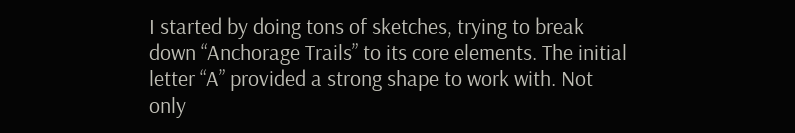I started by doing tons of sketches, trying to break down “Anchorage Trails” to its core elements. The initial letter “A” provided a strong shape to work with. Not only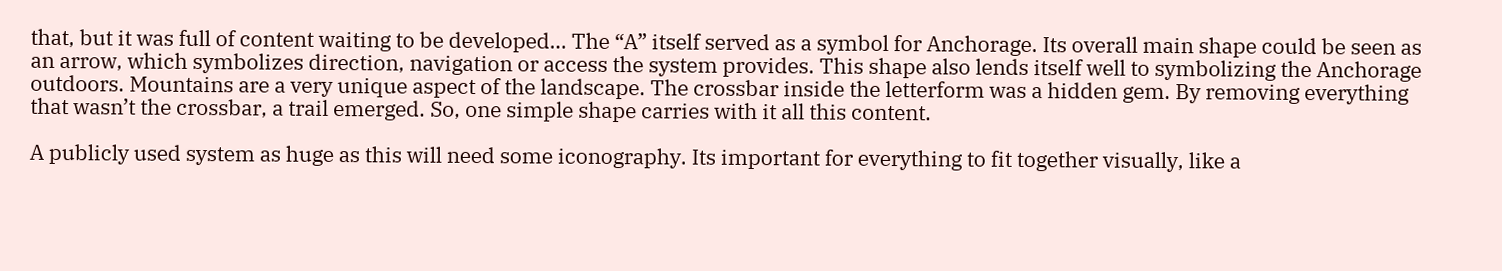that, but it was full of content waiting to be developed… The “A” itself served as a symbol for Anchorage. Its overall main shape could be seen as an arrow, which symbolizes direction, navigation or access the system provides. This shape also lends itself well to symbolizing the Anchorage outdoors. Mountains are a very unique aspect of the landscape. The crossbar inside the letterform was a hidden gem. By removing everything that wasn’t the crossbar, a trail emerged. So, one simple shape carries with it all this content.

A publicly used system as huge as this will need some iconography. Its important for everything to fit together visually, like a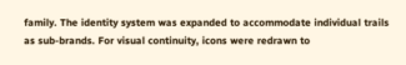family. The identity system was expanded to accommodate individual trails as sub-brands. For visual continuity, icons were redrawn to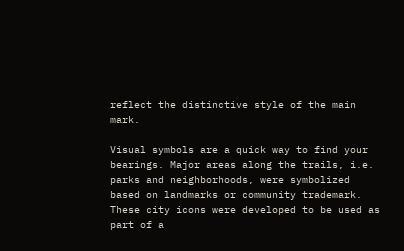reflect the distinctive style of the main mark.

Visual symbols are a quick way to find your bearings. Major areas along the trails, i.e. parks and neighborhoods, were symbolized based on landmarks or community trademark. These city icons were developed to be used as part of a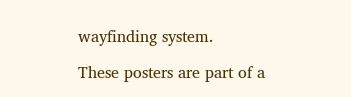wayfinding system.

These posters are part of a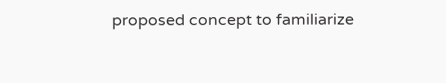proposed concept to familiarize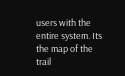users with the entire system. Its the map of the trail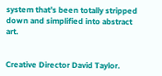system that’s been totally stripped down and simplified into abstract art.


Creative Director David Taylor.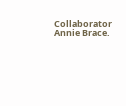Collaborator Annie Brace.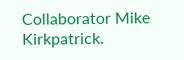Collaborator Mike Kirkpatrick.